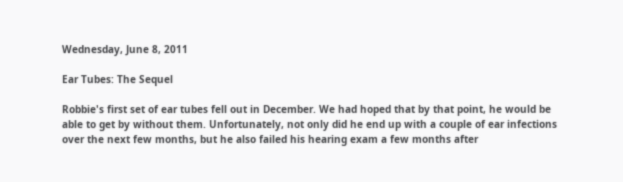Wednesday, June 8, 2011

Ear Tubes: The Sequel

Robbie's first set of ear tubes fell out in December. We had hoped that by that point, he would be able to get by without them. Unfortunately, not only did he end up with a couple of ear infections over the next few months, but he also failed his hearing exam a few months after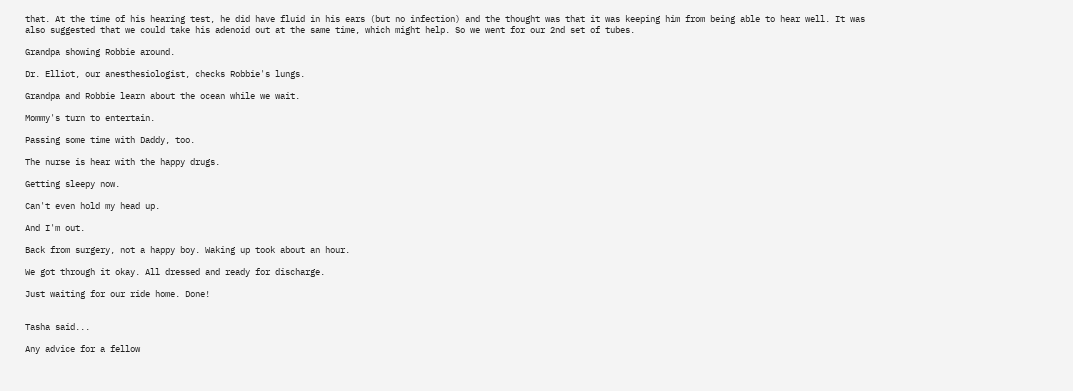that. At the time of his hearing test, he did have fluid in his ears (but no infection) and the thought was that it was keeping him from being able to hear well. It was also suggested that we could take his adenoid out at the same time, which might help. So we went for our 2nd set of tubes.

Grandpa showing Robbie around.

Dr. Elliot, our anesthesiologist, checks Robbie's lungs.

Grandpa and Robbie learn about the ocean while we wait.

Mommy's turn to entertain.

Passing some time with Daddy, too.

The nurse is hear with the happy drugs.

Getting sleepy now.

Can't even hold my head up.

And I'm out.

Back from surgery, not a happy boy. Waking up took about an hour.

We got through it okay. All dressed and ready for discharge.

Just waiting for our ride home. Done!


Tasha said...

Any advice for a fellow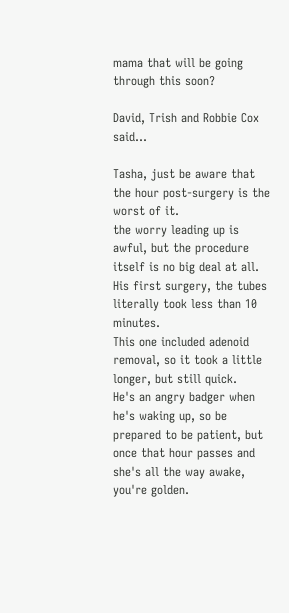mama that will be going through this soon?

David, Trish and Robbie Cox said...

Tasha, just be aware that the hour post-surgery is the worst of it.
the worry leading up is awful, but the procedure itself is no big deal at all.
His first surgery, the tubes literally took less than 10 minutes.
This one included adenoid removal, so it took a little longer, but still quick.
He's an angry badger when he's waking up, so be prepared to be patient, but once that hour passes and she's all the way awake, you're golden.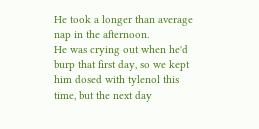He took a longer than average nap in the afternoon.
He was crying out when he'd burp that first day, so we kept him dosed with tylenol this time, but the next day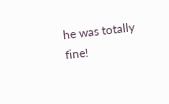he was totally fine!